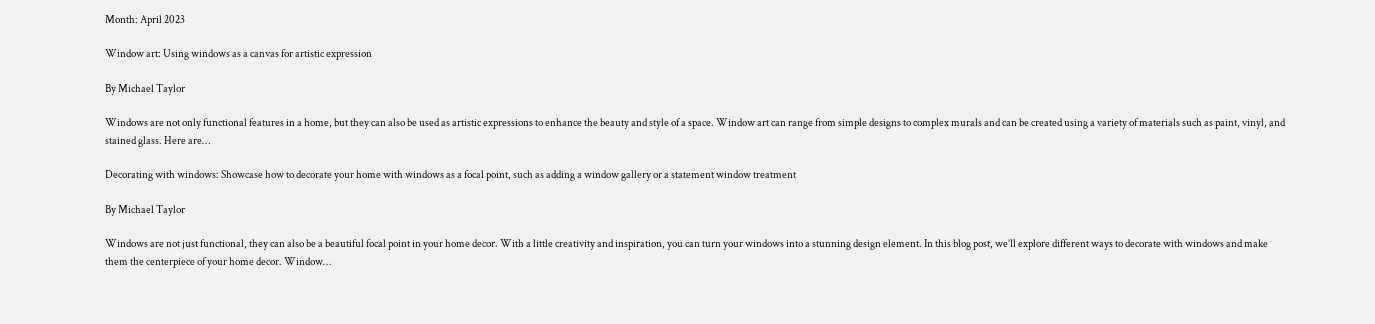Month: April 2023

Window art: Using windows as a canvas for artistic expression

By Michael Taylor

Windows are not only functional features in a home, but they can also be used as artistic expressions to enhance the beauty and style of a space. Window art can range from simple designs to complex murals and can be created using a variety of materials such as paint, vinyl, and stained glass. Here are…

Decorating with windows: Showcase how to decorate your home with windows as a focal point, such as adding a window gallery or a statement window treatment

By Michael Taylor

Windows are not just functional, they can also be a beautiful focal point in your home decor. With a little creativity and inspiration, you can turn your windows into a stunning design element. In this blog post, we’ll explore different ways to decorate with windows and make them the centerpiece of your home decor. Window…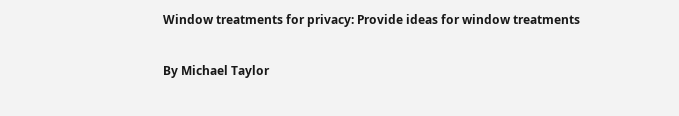Window treatments for privacy: Provide ideas for window treatments

By Michael Taylor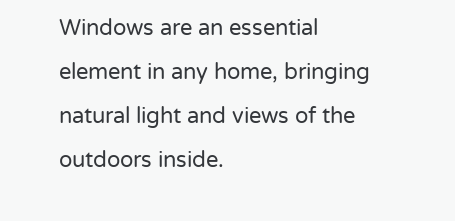Windows are an essential element in any home, bringing natural light and views of the outdoors inside.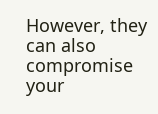However, they can also compromise your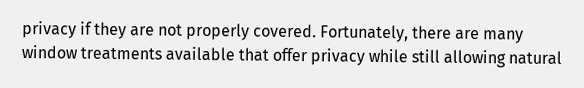privacy if they are not properly covered. Fortunately, there are many window treatments available that offer privacy while still allowing natural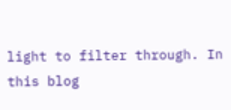light to filter through. In this blog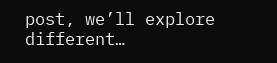post, we’ll explore different…